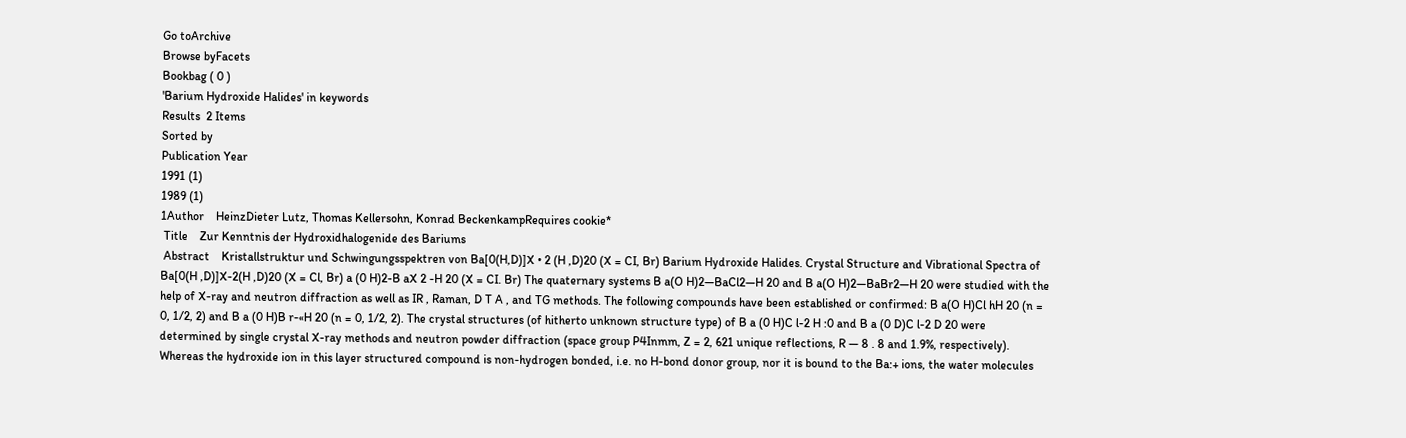Go toArchive
Browse byFacets
Bookbag ( 0 )
'Barium Hydroxide Halides' in keywords
Results  2 Items
Sorted by
Publication Year
1991 (1)
1989 (1)
1Author    HeinzDieter Lutz, Thomas Kellersohn, Konrad BeckenkampRequires cookie*
 Title    Zur Kenntnis der Hydroxidhalogenide des Bariums
 Abstract    Kristallstruktur und Schwingungsspektren von Ba[0(H,D)]X • 2 (H ,D)20 (X = CI, Br) Barium Hydroxide Halides. Crystal Structure and Vibrational Spectra of Ba[0(H ,D)]X-2(H ,D)20 (X = Cl, Br) a (0 H)2-B aX 2 -H 20 (X = CI. Br) The quaternary systems B a(O H)2—BaCl2—H 20 and B a(O H)2—BaBr2—H 20 were studied with the help of X-ray and neutron diffraction as well as IR , Raman, D T A , and TG methods. The following compounds have been established or confirmed: B a(O H)Cl hH 20 (n = 0, 1/2, 2) and B a (0 H)B r-«H 20 (n = 0, 1/2, 2). The crystal structures (of hitherto unknown structure type) of B a (0 H)C l-2 H :0 and B a (0 D)C l-2 D 20 were determined by single crystal X-ray methods and neutron powder diffraction (space group P4Inmm, Z = 2, 621 unique reflections, R — 8 . 8 and 1.9%, respectively). Whereas the hydroxide ion in this layer structured compound is non-hydrogen bonded, i.e. no H-bond donor group, nor it is bound to the Ba:+ ions, the water molecules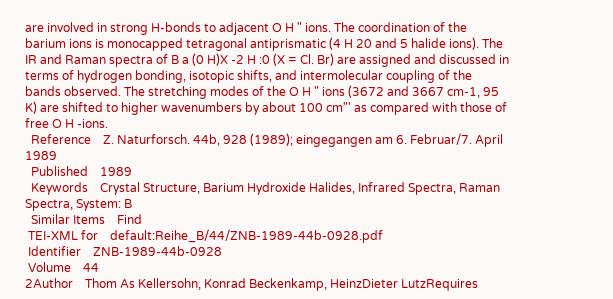are involved in strong H-bonds to adjacent O H " ions. The coordination of the barium ions is monocapped tetragonal antiprismatic (4 H 20 and 5 halide ions). The IR and Raman spectra of B a (0 H)X -2 H :0 (X = Cl. Br) are assigned and discussed in terms of hydrogen bonding, isotopic shifts, and intermolecular coupling of the bands observed. The stretching modes of the O H " ions (3672 and 3667 cm-1, 95 K) are shifted to higher wavenumbers by about 100 cm"' as compared with those of free O H -ions.
  Reference    Z. Naturforsch. 44b, 928 (1989); eingegangen am 6. Februar/7. April 1989
  Published    1989
  Keywords    Crystal Structure, Barium Hydroxide Halides, Infrared Spectra, Raman Spectra, System: B
  Similar Items    Find
 TEI-XML for    default:Reihe_B/44/ZNB-1989-44b-0928.pdf
 Identifier    ZNB-1989-44b-0928
 Volume    44
2Author    Thom As Kellersohn, Konrad Beckenkamp, HeinzDieter LutzRequires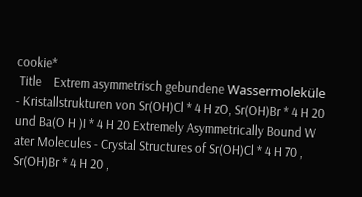cookie*
 Title    Extrem asymmetrisch gebundene Wassermoleküle - Kristallstrukturen von Sr(OH)Cl * 4 H zO, Sr(OH)Br * 4 H 20 und Ba(O H )I * 4 H 20 Extremely Asymmetrically Bound W ater Molecules - Crystal Structures of Sr(OH)Cl * 4 H 70 , Sr(OH)Br * 4 H 20 ,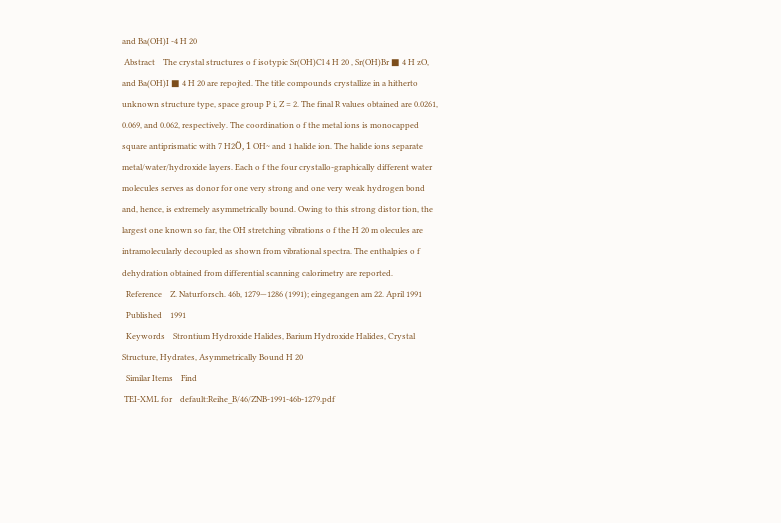and Ba(OH)I -4 H 20
 Abstract    The crystal structures o f isotypic Sr(OH)Cl 4 H 20 , Sr(OH)Br ■ 4 H zO, and Ba(OH)I ■ 4 H 20 are repojted. The title compounds crystallize in a hitherto unknown structure type, space group P i, Z = 2. The final R values obtained are 0.0261, 0.069, and 0.062, respectively. The coordination o f the metal ions is monocapped square antiprismatic with 7 H2Ö, 1 OH~ and 1 halide ion. The halide ions separate metal/water/hydroxide layers. Each o f the four crystallo-graphically different water molecules serves as donor for one very strong and one very weak hydrogen bond and, hence, is extremely asymmetrically bound. Owing to this strong distor tion, the largest one known so far, the OH stretching vibrations o f the H 20 m olecules are intramolecularly decoupled as shown from vibrational spectra. The enthalpies o f dehydration obtained from differential scanning calorimetry are reported.
  Reference    Z. Naturforsch. 46b, 1279—1286 (1991); eingegangen am 22. April 1991
  Published    1991
  Keywords    Strontium Hydroxide Halides, Barium Hydroxide Halides, Crystal Structure, Hydrates, Asymmetrically Bound H 20
  Similar Items    Find
 TEI-XML for    default:Reihe_B/46/ZNB-1991-46b-1279.pdf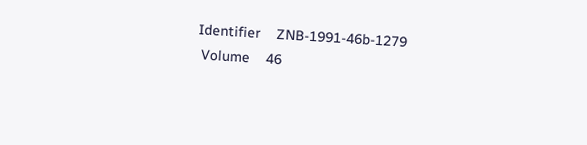Identifier    ZNB-1991-46b-1279
 Volume    46